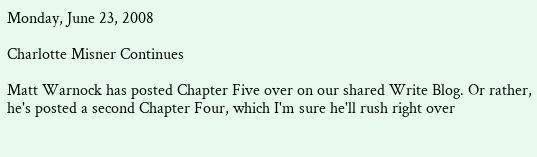Monday, June 23, 2008

Charlotte Misner Continues

Matt Warnock has posted Chapter Five over on our shared Write Blog. Or rather, he's posted a second Chapter Four, which I'm sure he'll rush right over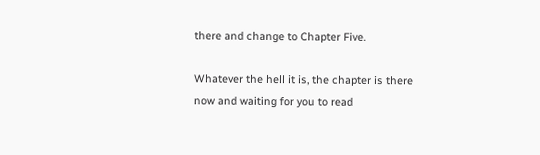there and change to Chapter Five.

Whatever the hell it is, the chapter is there now and waiting for you to read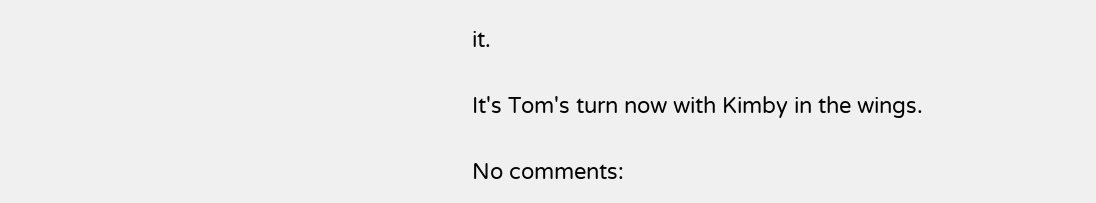it.

It's Tom's turn now with Kimby in the wings.

No comments: